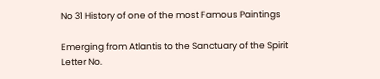No 31 History of one of the most Famous Paintings

Emerging from Atlantis to the Sanctuary of the Spirit
Letter No.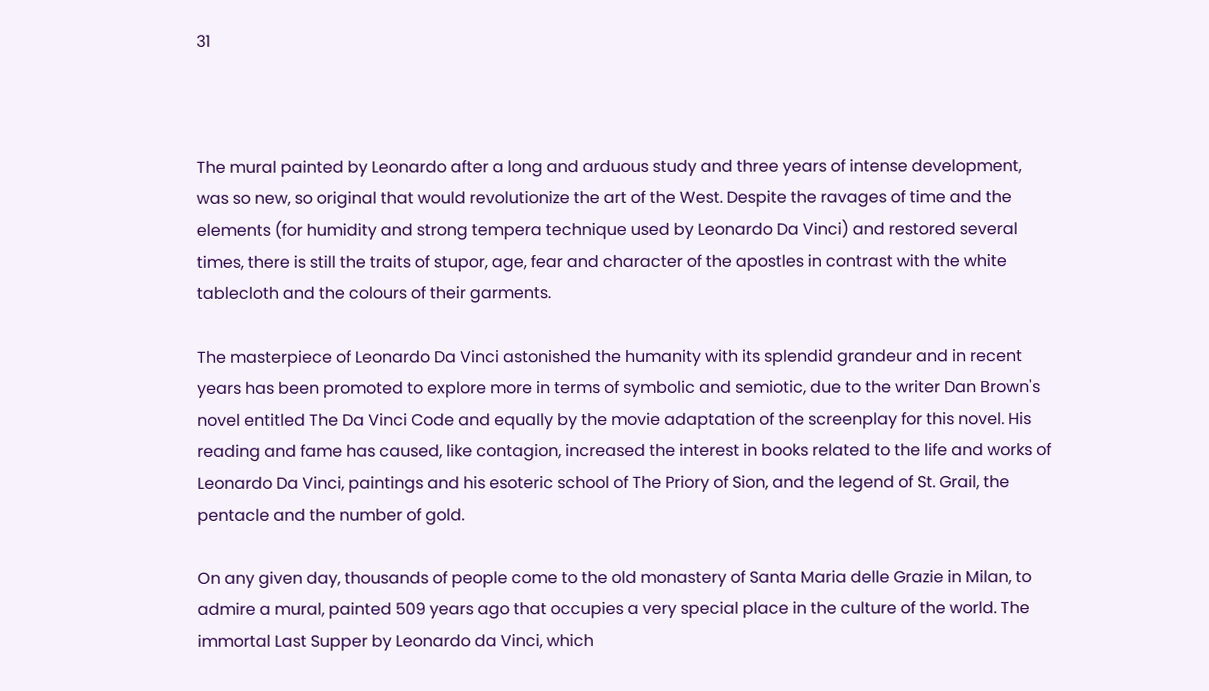31



The mural painted by Leonardo after a long and arduous study and three years of intense development, was so new, so original that would revolutionize the art of the West. Despite the ravages of time and the elements (for humidity and strong tempera technique used by Leonardo Da Vinci) and restored several times, there is still the traits of stupor, age, fear and character of the apostles in contrast with the white tablecloth and the colours of their garments.

The masterpiece of Leonardo Da Vinci astonished the humanity with its splendid grandeur and in recent years has been promoted to explore more in terms of symbolic and semiotic, due to the writer Dan Brown's novel entitled The Da Vinci Code and equally by the movie adaptation of the screenplay for this novel. His reading and fame has caused, like contagion, increased the interest in books related to the life and works of Leonardo Da Vinci, paintings and his esoteric school of The Priory of Sion, and the legend of St. Grail, the pentacle and the number of gold.

On any given day, thousands of people come to the old monastery of Santa Maria delle Grazie in Milan, to admire a mural, painted 509 years ago that occupies a very special place in the culture of the world. The immortal Last Supper by Leonardo da Vinci, which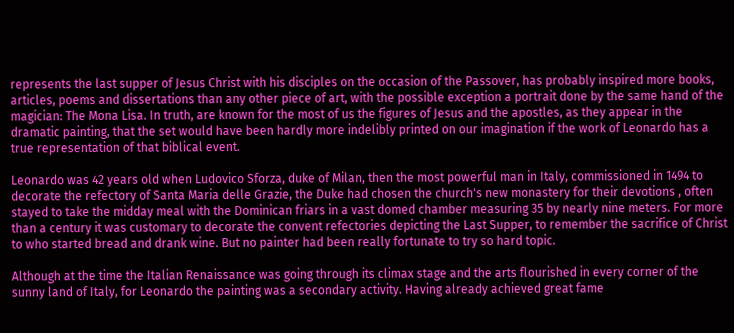represents the last supper of Jesus Christ with his disciples on the occasion of the Passover, has probably inspired more books, articles, poems and dissertations than any other piece of art, with the possible exception a portrait done by the same hand of the magician: The Mona Lisa. In truth, are known for the most of us the figures of Jesus and the apostles, as they appear in the dramatic painting, that the set would have been hardly more indelibly printed on our imagination if the work of Leonardo has a true representation of that biblical event.

Leonardo was 42 years old when Ludovico Sforza, duke of Milan, then the most powerful man in Italy, commissioned in 1494 to decorate the refectory of Santa Maria delle Grazie, the Duke had chosen the church's new monastery for their devotions , often stayed to take the midday meal with the Dominican friars in a vast domed chamber measuring 35 by nearly nine meters. For more than a century it was customary to decorate the convent refectories depicting the Last Supper, to remember the sacrifice of Christ to who started bread and drank wine. But no painter had been really fortunate to try so hard topic.

Although at the time the Italian Renaissance was going through its climax stage and the arts flourished in every corner of the sunny land of Italy, for Leonardo the painting was a secondary activity. Having already achieved great fame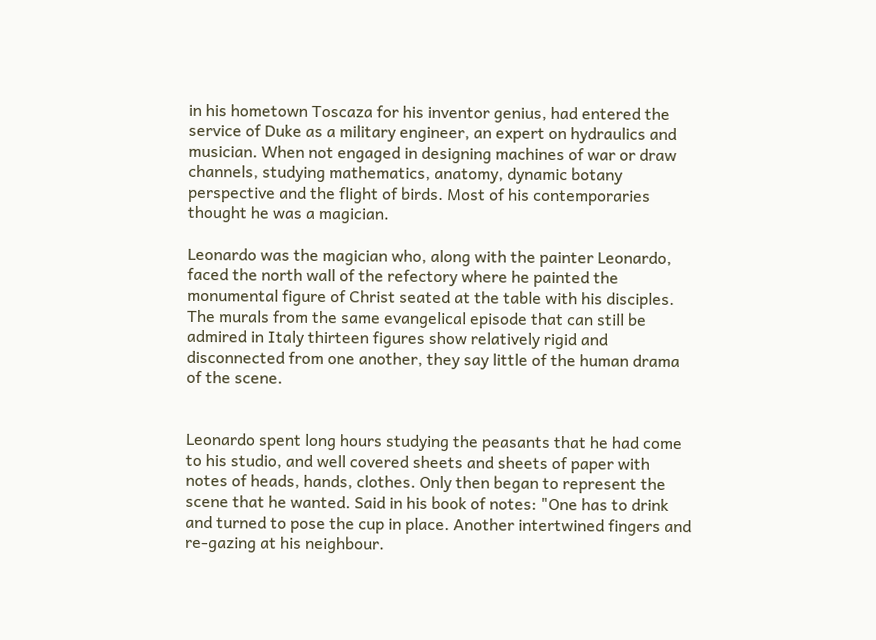in his hometown Toscaza for his inventor genius, had entered the service of Duke as a military engineer, an expert on hydraulics and musician. When not engaged in designing machines of war or draw channels, studying mathematics, anatomy, dynamic botany perspective and the flight of birds. Most of his contemporaries thought he was a magician.

Leonardo was the magician who, along with the painter Leonardo, faced the north wall of the refectory where he painted the monumental figure of Christ seated at the table with his disciples. The murals from the same evangelical episode that can still be admired in Italy thirteen figures show relatively rigid and disconnected from one another, they say little of the human drama of the scene.


Leonardo spent long hours studying the peasants that he had come to his studio, and well covered sheets and sheets of paper with notes of heads, hands, clothes. Only then began to represent the scene that he wanted. Said in his book of notes: "One has to drink and turned to pose the cup in place. Another intertwined fingers and re-gazing at his neighbour.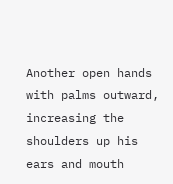Another open hands with palms outward, increasing the shoulders up his ears and mouth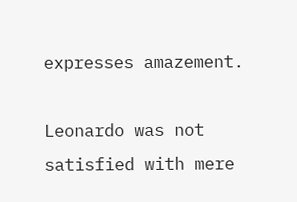expresses amazement.

Leonardo was not satisfied with mere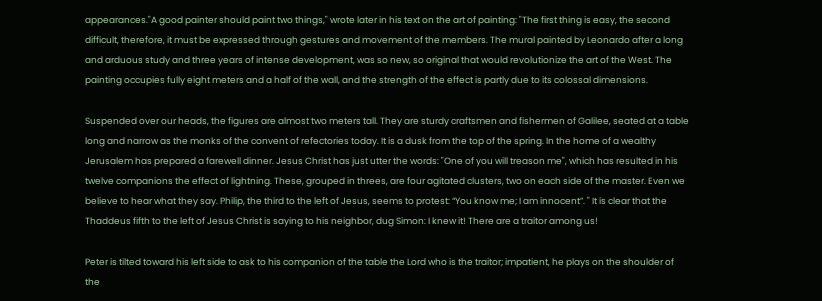appearances."A good painter should paint two things," wrote later in his text on the art of painting: "The first thing is easy, the second difficult, therefore, it must be expressed through gestures and movement of the members. The mural painted by Leonardo after a long and arduous study and three years of intense development, was so new, so original that would revolutionize the art of the West. The painting occupies fully eight meters and a half of the wall, and the strength of the effect is partly due to its colossal dimensions.

Suspended over our heads, the figures are almost two meters tall. They are sturdy craftsmen and fishermen of Galilee, seated at a table long and narrow as the monks of the convent of refectories today. It is a dusk from the top of the spring. In the home of a wealthy Jerusalem has prepared a farewell dinner. Jesus Christ has just utter the words: "One of you will treason me", which has resulted in his twelve companions the effect of lightning. These, grouped in threes, are four agitated clusters, two on each side of the master. Even we believe to hear what they say. Philip, the third to the left of Jesus, seems to protest: “You know me; I am innocent”. " It is clear that the Thaddeus fifth to the left of Jesus Christ is saying to his neighbor, dug Simon: I knew it! There are a traitor among us!

Peter is tilted toward his left side to ask to his companion of the table the Lord who is the traitor; impatient, he plays on the shoulder of the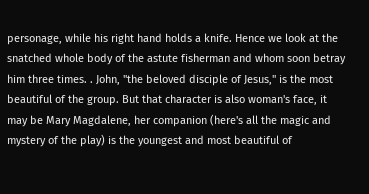personage, while his right hand holds a knife. Hence we look at the snatched whole body of the astute fisherman and whom soon betray him three times. . John, "the beloved disciple of Jesus," is the most beautiful of the group. But that character is also woman's face, it may be Mary Magdalene, her companion (here's all the magic and mystery of the play) is the youngest and most beautiful of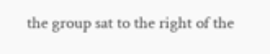the group sat to the right of the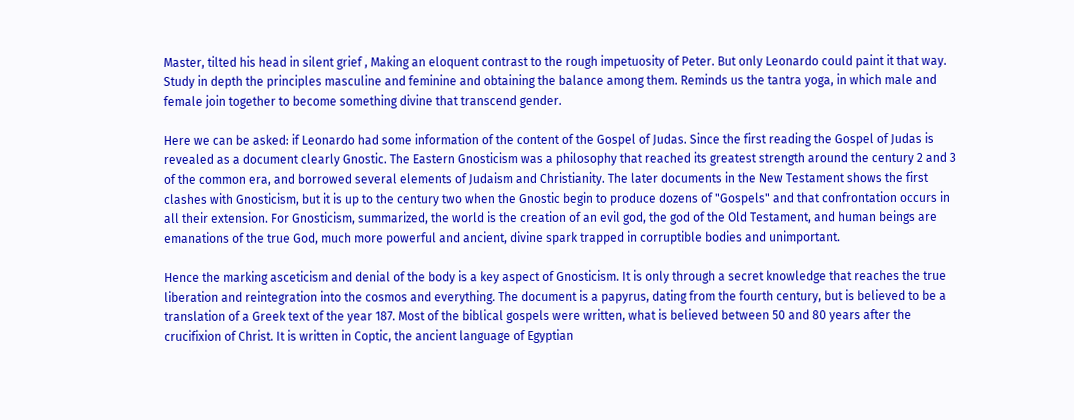Master, tilted his head in silent grief , Making an eloquent contrast to the rough impetuosity of Peter. But only Leonardo could paint it that way. Study in depth the principles masculine and feminine and obtaining the balance among them. Reminds us the tantra yoga, in which male and female join together to become something divine that transcend gender.

Here we can be asked: if Leonardo had some information of the content of the Gospel of Judas. Since the first reading the Gospel of Judas is revealed as a document clearly Gnostic. The Eastern Gnosticism was a philosophy that reached its greatest strength around the century 2 and 3 of the common era, and borrowed several elements of Judaism and Christianity. The later documents in the New Testament shows the first clashes with Gnosticism, but it is up to the century two when the Gnostic begin to produce dozens of "Gospels" and that confrontation occurs in all their extension. For Gnosticism, summarized, the world is the creation of an evil god, the god of the Old Testament, and human beings are emanations of the true God, much more powerful and ancient, divine spark trapped in corruptible bodies and unimportant.

Hence the marking asceticism and denial of the body is a key aspect of Gnosticism. It is only through a secret knowledge that reaches the true liberation and reintegration into the cosmos and everything. The document is a papyrus, dating from the fourth century, but is believed to be a translation of a Greek text of the year 187. Most of the biblical gospels were written, what is believed between 50 and 80 years after the crucifixion of Christ. It is written in Coptic, the ancient language of Egyptian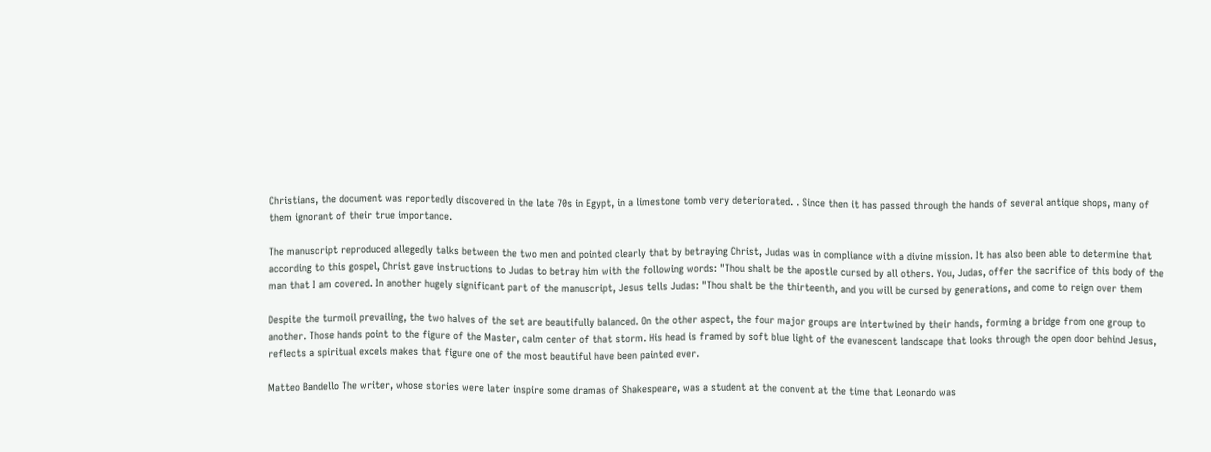Christians, the document was reportedly discovered in the late 70s in Egypt, in a limestone tomb very deteriorated. . Since then it has passed through the hands of several antique shops, many of them ignorant of their true importance.

The manuscript reproduced allegedly talks between the two men and pointed clearly that by betraying Christ, Judas was in compliance with a divine mission. It has also been able to determine that according to this gospel, Christ gave instructions to Judas to betray him with the following words: "Thou shalt be the apostle cursed by all others. You, Judas, offer the sacrifice of this body of the man that I am covered. In another hugely significant part of the manuscript, Jesus tells Judas: "Thou shalt be the thirteenth, and you will be cursed by generations, and come to reign over them

Despite the turmoil prevailing, the two halves of the set are beautifully balanced. On the other aspect, the four major groups are intertwined by their hands, forming a bridge from one group to another. Those hands point to the figure of the Master, calm center of that storm. His head is framed by soft blue light of the evanescent landscape that looks through the open door behind Jesus, reflects a spiritual excels makes that figure one of the most beautiful have been painted ever.

Matteo Bandello The writer, whose stories were later inspire some dramas of Shakespeare, was a student at the convent at the time that Leonardo was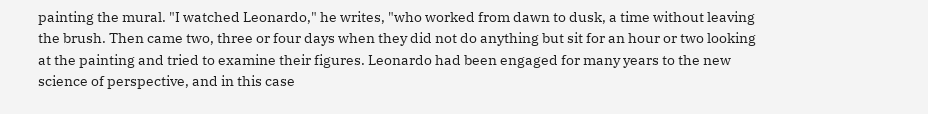painting the mural. "I watched Leonardo," he writes, "who worked from dawn to dusk, a time without leaving the brush. Then came two, three or four days when they did not do anything but sit for an hour or two looking at the painting and tried to examine their figures. Leonardo had been engaged for many years to the new science of perspective, and in this case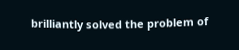brilliantly solved the problem of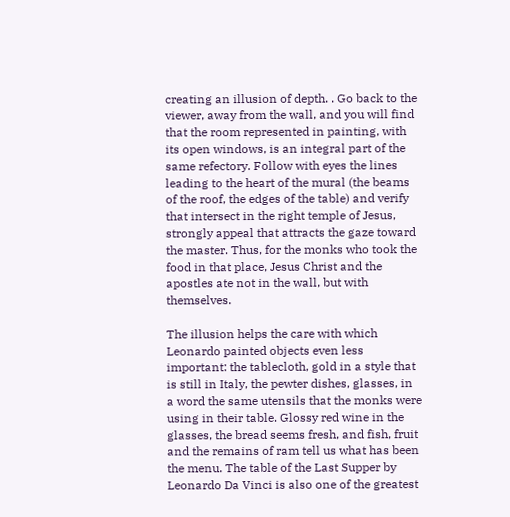creating an illusion of depth. . Go back to the viewer, away from the wall, and you will find that the room represented in painting, with its open windows, is an integral part of the same refectory. Follow with eyes the lines leading to the heart of the mural (the beams of the roof, the edges of the table) and verify that intersect in the right temple of Jesus, strongly appeal that attracts the gaze toward the master. Thus, for the monks who took the food in that place, Jesus Christ and the apostles ate not in the wall, but with themselves.

The illusion helps the care with which Leonardo painted objects even less important: the tablecloth, gold in a style that is still in Italy, the pewter dishes, glasses, in a word the same utensils that the monks were using in their table. Glossy red wine in the glasses, the bread seems fresh, and fish, fruit and the remains of ram tell us what has been the menu. The table of the Last Supper by Leonardo Da Vinci is also one of the greatest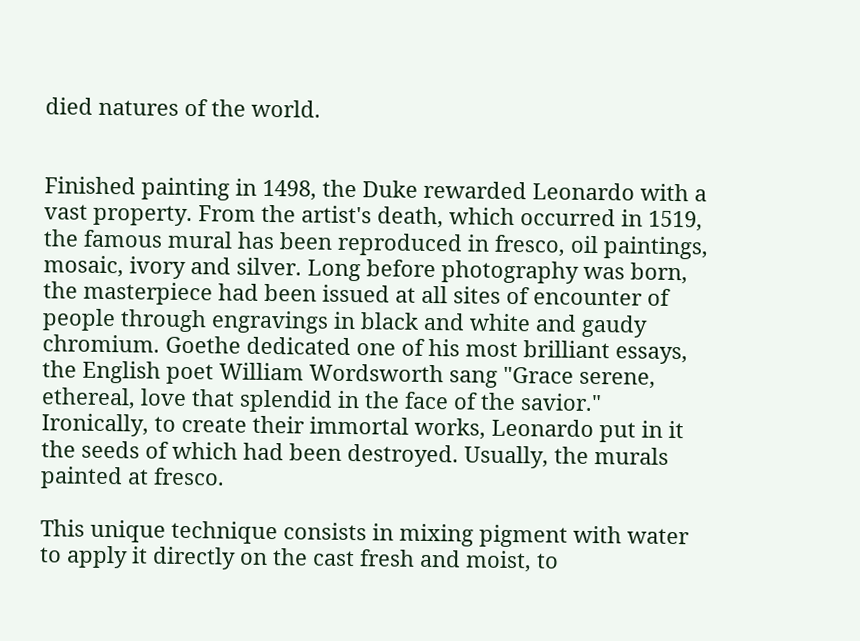died natures of the world.


Finished painting in 1498, the Duke rewarded Leonardo with a vast property. From the artist's death, which occurred in 1519, the famous mural has been reproduced in fresco, oil paintings, mosaic, ivory and silver. Long before photography was born, the masterpiece had been issued at all sites of encounter of people through engravings in black and white and gaudy chromium. Goethe dedicated one of his most brilliant essays, the English poet William Wordsworth sang "Grace serene, ethereal, love that splendid in the face of the savior." Ironically, to create their immortal works, Leonardo put in it the seeds of which had been destroyed. Usually, the murals painted at fresco.

This unique technique consists in mixing pigment with water to apply it directly on the cast fresh and moist, to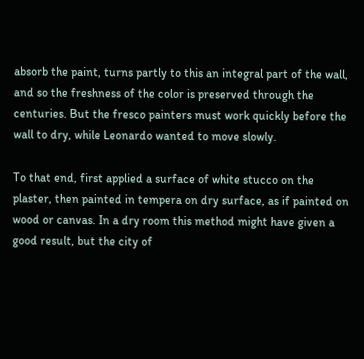absorb the paint, turns partly to this an integral part of the wall, and so the freshness of the color is preserved through the centuries. But the fresco painters must work quickly before the wall to dry, while Leonardo wanted to move slowly.

To that end, first applied a surface of white stucco on the plaster, then painted in tempera on dry surface, as if painted on wood or canvas. In a dry room this method might have given a good result, but the city of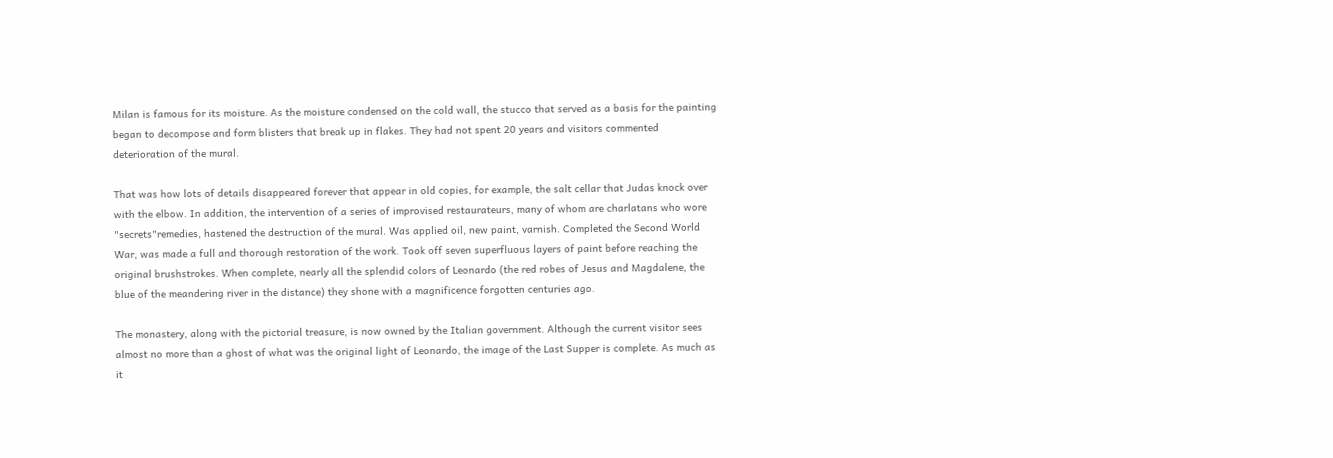Milan is famous for its moisture. As the moisture condensed on the cold wall, the stucco that served as a basis for the painting began to decompose and form blisters that break up in flakes. They had not spent 20 years and visitors commented deterioration of the mural.

That was how lots of details disappeared forever that appear in old copies, for example, the salt cellar that Judas knock over with the elbow. In addition, the intervention of a series of improvised restaurateurs, many of whom are charlatans who wore "secrets"remedies, hastened the destruction of the mural. Was applied oil, new paint, varnish. Completed the Second World War, was made a full and thorough restoration of the work. Took off seven superfluous layers of paint before reaching the original brushstrokes. When complete, nearly all the splendid colors of Leonardo (the red robes of Jesus and Magdalene, the blue of the meandering river in the distance) they shone with a magnificence forgotten centuries ago.

The monastery, along with the pictorial treasure, is now owned by the Italian government. Although the current visitor sees almost no more than a ghost of what was the original light of Leonardo, the image of the Last Supper is complete. As much as it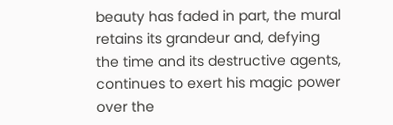beauty has faded in part, the mural retains its grandeur and, defying the time and its destructive agents, continues to exert his magic power over the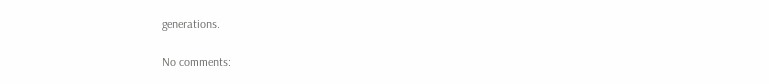generations.

No comments: